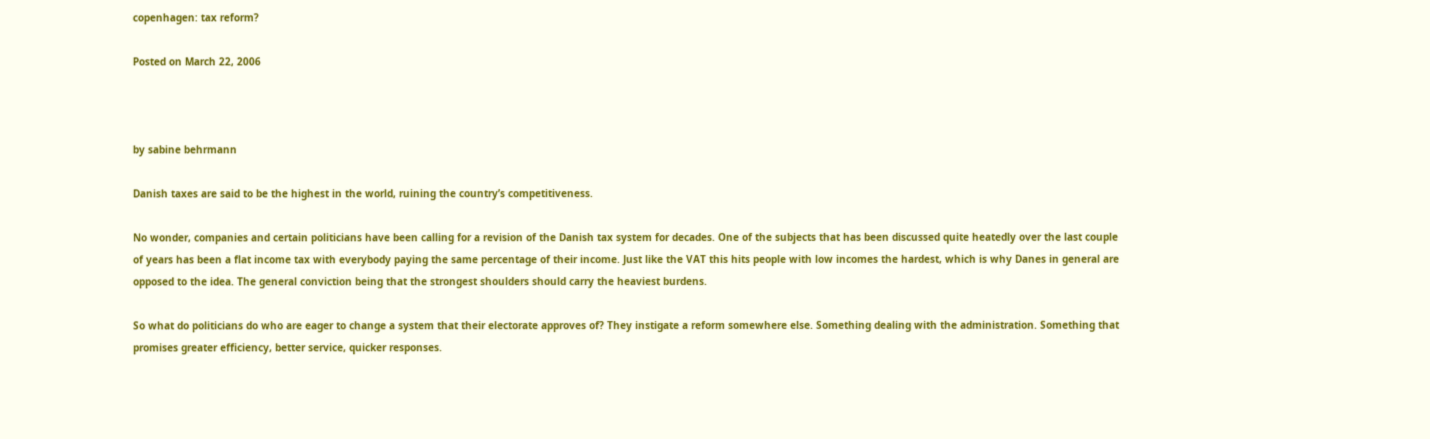copenhagen: tax reform?

Posted on March 22, 2006



by sabine behrmann

Danish taxes are said to be the highest in the world, ruining the country’s competitiveness.

No wonder, companies and certain politicians have been calling for a revision of the Danish tax system for decades. One of the subjects that has been discussed quite heatedly over the last couple of years has been a flat income tax with everybody paying the same percentage of their income. Just like the VAT this hits people with low incomes the hardest, which is why Danes in general are opposed to the idea. The general conviction being that the strongest shoulders should carry the heaviest burdens.

So what do politicians do who are eager to change a system that their electorate approves of? They instigate a reform somewhere else. Something dealing with the administration. Something that promises greater efficiency, better service, quicker responses.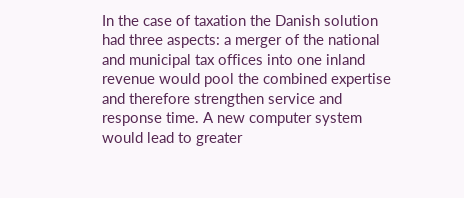In the case of taxation the Danish solution had three aspects: a merger of the national and municipal tax offices into one inland revenue would pool the combined expertise and therefore strengthen service and response time. A new computer system would lead to greater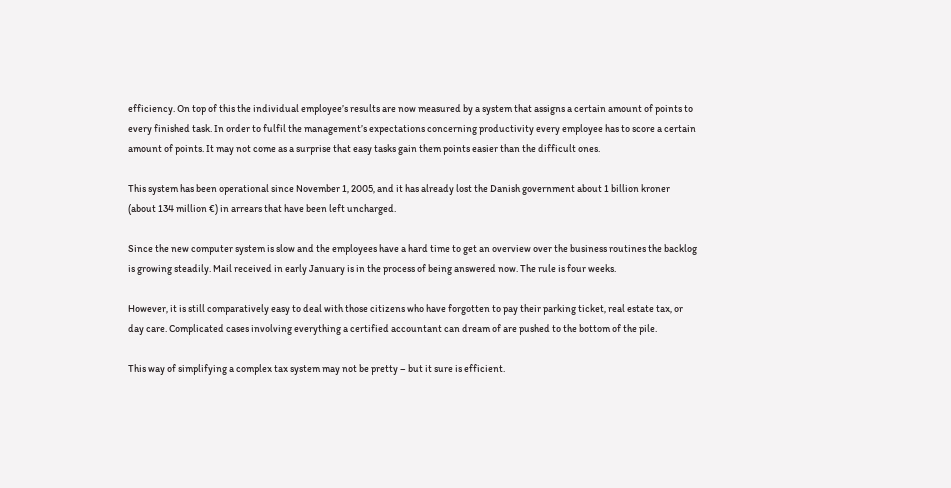efficiency. On top of this the individual employee’s results are now measured by a system that assigns a certain amount of points to every finished task. In order to fulfil the management’s expectations concerning productivity every employee has to score a certain amount of points. It may not come as a surprise that easy tasks gain them points easier than the difficult ones.

This system has been operational since November 1, 2005, and it has already lost the Danish government about 1 billion kroner (about 134 million €) in arrears that have been left uncharged.

Since the new computer system is slow and the employees have a hard time to get an overview over the business routines the backlog is growing steadily. Mail received in early January is in the process of being answered now. The rule is four weeks.

However, it is still comparatively easy to deal with those citizens who have forgotten to pay their parking ticket, real estate tax, or day care. Complicated cases involving everything a certified accountant can dream of are pushed to the bottom of the pile.

This way of simplifying a complex tax system may not be pretty – but it sure is efficient.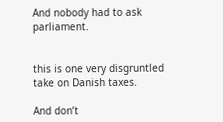And nobody had to ask parliament.


this is one very disgruntled take on Danish taxes.

And don’t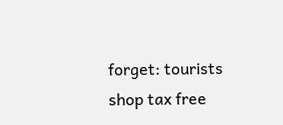forget: tourists shop tax free